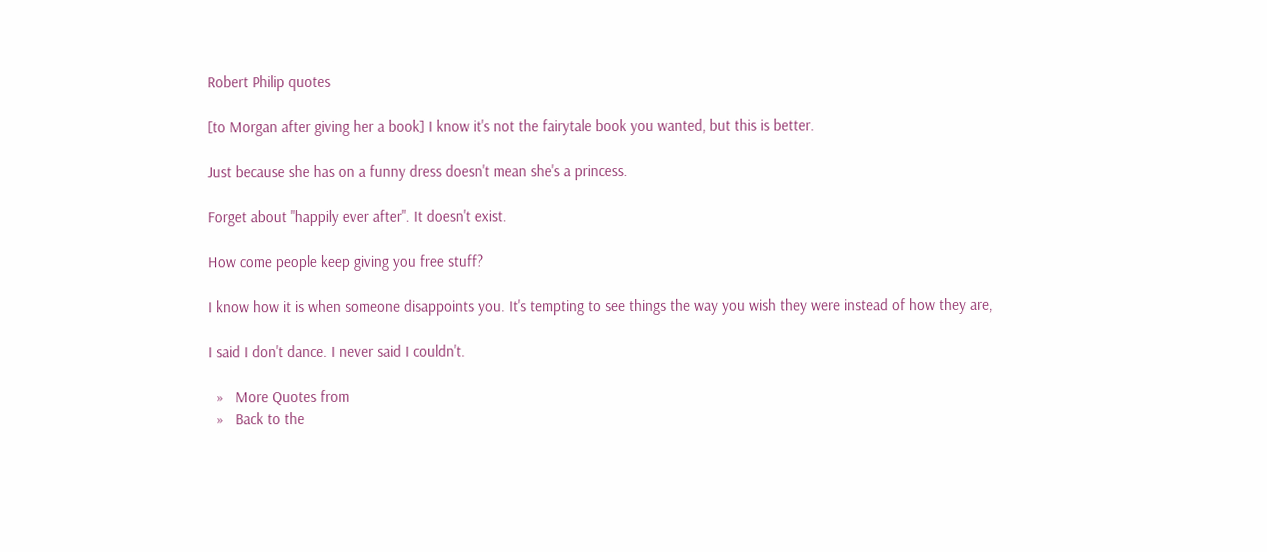Robert Philip quotes

[to Morgan after giving her a book] I know it's not the fairytale book you wanted, but this is better.

Just because she has on a funny dress doesn't mean she's a princess.

Forget about "happily ever after". It doesn't exist.

How come people keep giving you free stuff?

I know how it is when someone disappoints you. It's tempting to see things the way you wish they were instead of how they are,

I said I don't dance. I never said I couldn't.

  »   More Quotes from
  »   Back to the